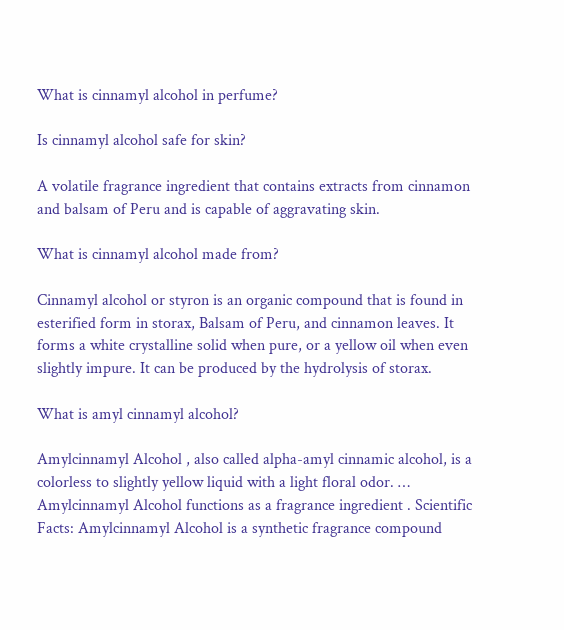What is cinnamyl alcohol in perfume?

Is cinnamyl alcohol safe for skin?

A volatile fragrance ingredient that contains extracts from cinnamon and balsam of Peru and is capable of aggravating skin.

What is cinnamyl alcohol made from?

Cinnamyl alcohol or styron is an organic compound that is found in esterified form in storax, Balsam of Peru, and cinnamon leaves. It forms a white crystalline solid when pure, or a yellow oil when even slightly impure. It can be produced by the hydrolysis of storax.

What is amyl cinnamyl alcohol?

Amylcinnamyl Alcohol , also called alpha-amyl cinnamic alcohol, is a colorless to slightly yellow liquid with a light floral odor. … Amylcinnamyl Alcohol functions as a fragrance ingredient . Scientific Facts: Amylcinnamyl Alcohol is a synthetic fragrance compound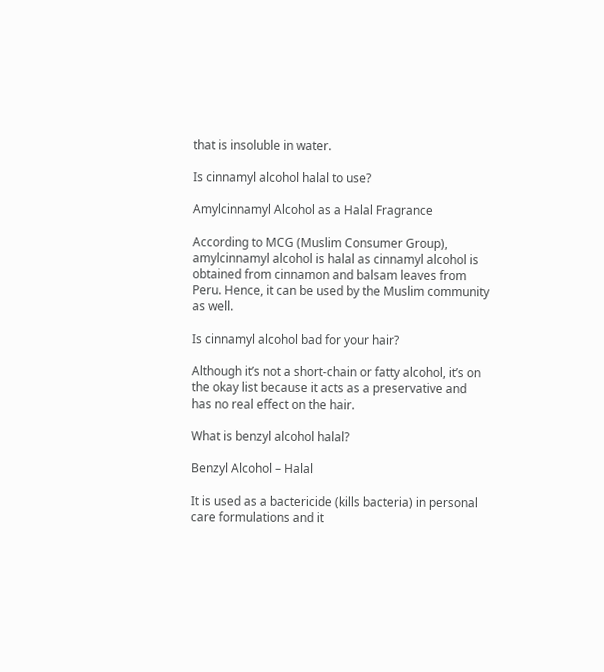that is insoluble in water.

Is cinnamyl alcohol halal to use?

Amylcinnamyl Alcohol as a Halal Fragrance

According to MCG (Muslim Consumer Group), amylcinnamyl alcohol is halal as cinnamyl alcohol is obtained from cinnamon and balsam leaves from Peru. Hence, it can be used by the Muslim community as well.

Is cinnamyl alcohol bad for your hair?

Although it’s not a short-chain or fatty alcohol, it’s on the okay list because it acts as a preservative and has no real effect on the hair.

What is benzyl alcohol halal?

Benzyl Alcohol – Halal

It is used as a bactericide (kills bacteria) in personal care formulations and it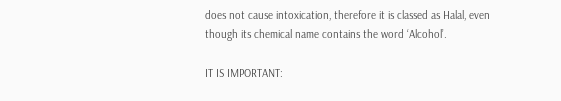does not cause intoxication, therefore it is classed as Halal, even though its chemical name contains the word ‘Alcohol’.

IT IS IMPORTANT: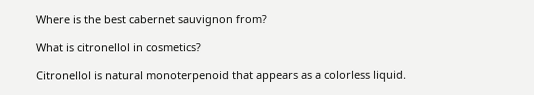Where is the best cabernet sauvignon from?

What is citronellol in cosmetics?

Citronellol is natural monoterpenoid that appears as a colorless liquid.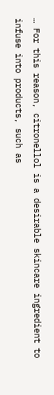… For this reason, citronellol is a desirable skincare ingredient to infuse into products, such as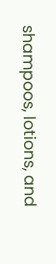shampoos, lotions, and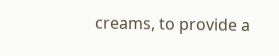creams, to provide a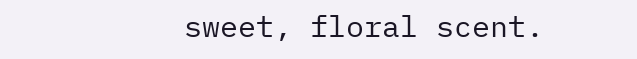sweet, floral scent.